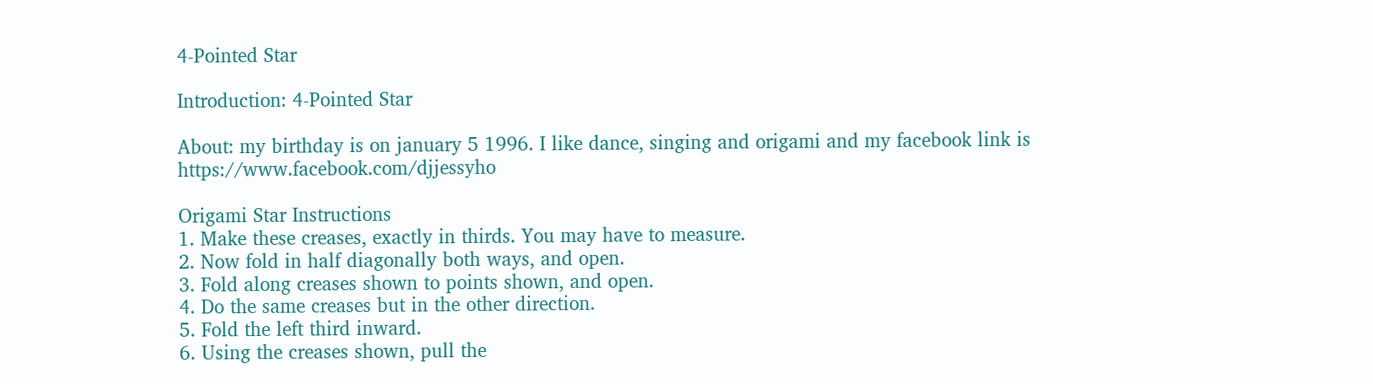4-Pointed Star

Introduction: 4-Pointed Star

About: my birthday is on january 5 1996. I like dance, singing and origami and my facebook link is https://www.facebook.com/djjessyho

Origami Star Instructions
1. Make these creases, exactly in thirds. You may have to measure.
2. Now fold in half diagonally both ways, and open.
3. Fold along creases shown to points shown, and open.
4. Do the same creases but in the other direction.
5. Fold the left third inward.
6. Using the creases shown, pull the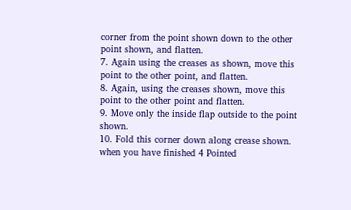corner from the point shown down to the other point shown, and flatten.
7. Again using the creases as shown, move this point to the other point, and flatten.
8. Again, using the creases shown, move this point to the other point and flatten.
9. Move only the inside flap outside to the point shown.
10. Fold this corner down along crease shown.
when you have finished 4 Pointed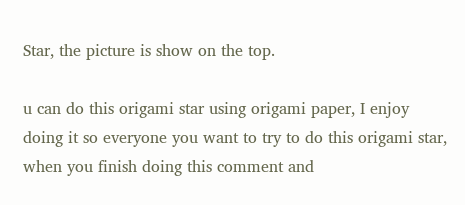Star, the picture is show on the top.

u can do this origami star using origami paper, I enjoy doing it so everyone you want to try to do this origami star, when you finish doing this comment and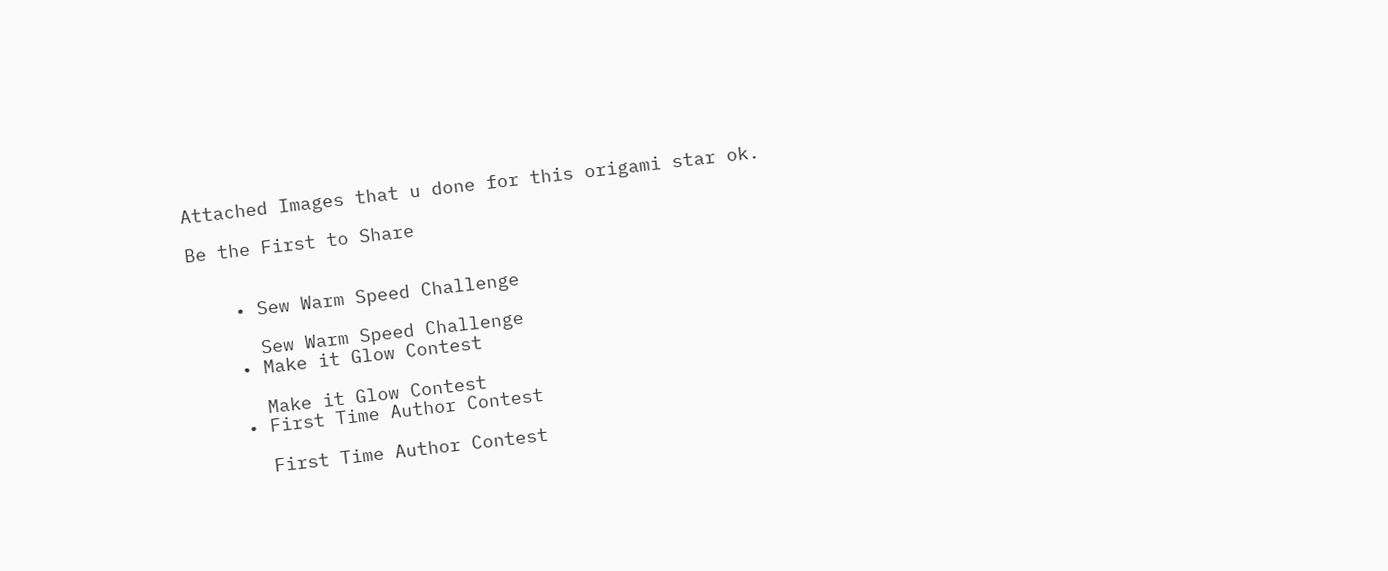Attached Images that u done for this origami star ok.

Be the First to Share


    • Sew Warm Speed Challenge

      Sew Warm Speed Challenge
    • Make it Glow Contest

      Make it Glow Contest
    • First Time Author Contest

      First Time Author Contest